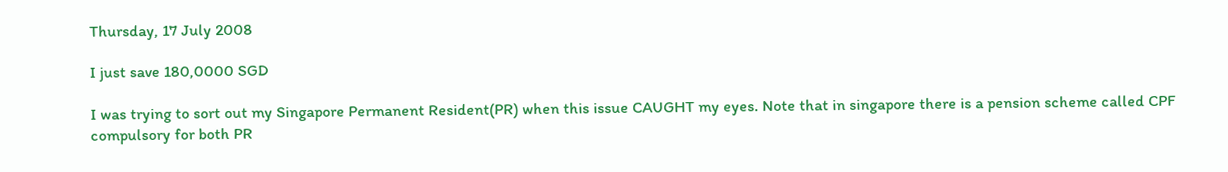Thursday, 17 July 2008

I just save 180,0000 SGD

I was trying to sort out my Singapore Permanent Resident(PR) when this issue CAUGHT my eyes. Note that in singapore there is a pension scheme called CPF compulsory for both PR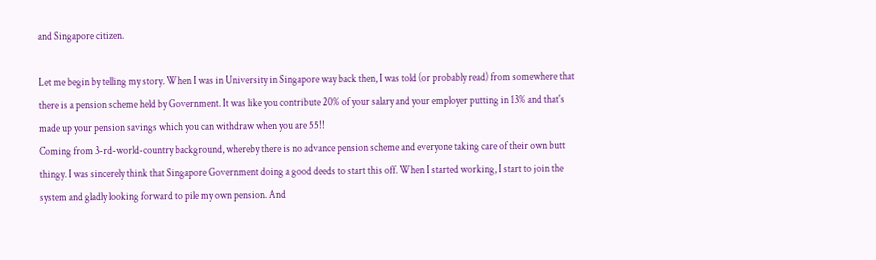and Singapore citizen.

Let me begin by telling my story. When I was in University in Singapore way back then, I was told (or probably read) from somewhere that there is a pension scheme held by Government. It was like you contribute 20% of your salary and your employer putting in 13% and that's made up your pension savings which you can withdraw when you are 55!!
Coming from 3-rd-world-country background, whereby there is no advance pension scheme and everyone taking care of their own butt thingy. I was sincerely think that Singapore Government doing a good deeds to start this off. When I started working, I start to join the system and gladly looking forward to pile my own pension. And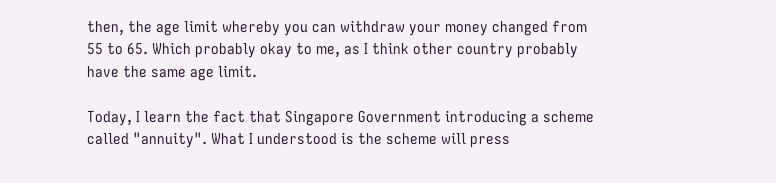then, the age limit whereby you can withdraw your money changed from 55 to 65. Which probably okay to me, as I think other country probably have the same age limit.

Today, I learn the fact that Singapore Government introducing a scheme called "annuity". What I understood is the scheme will press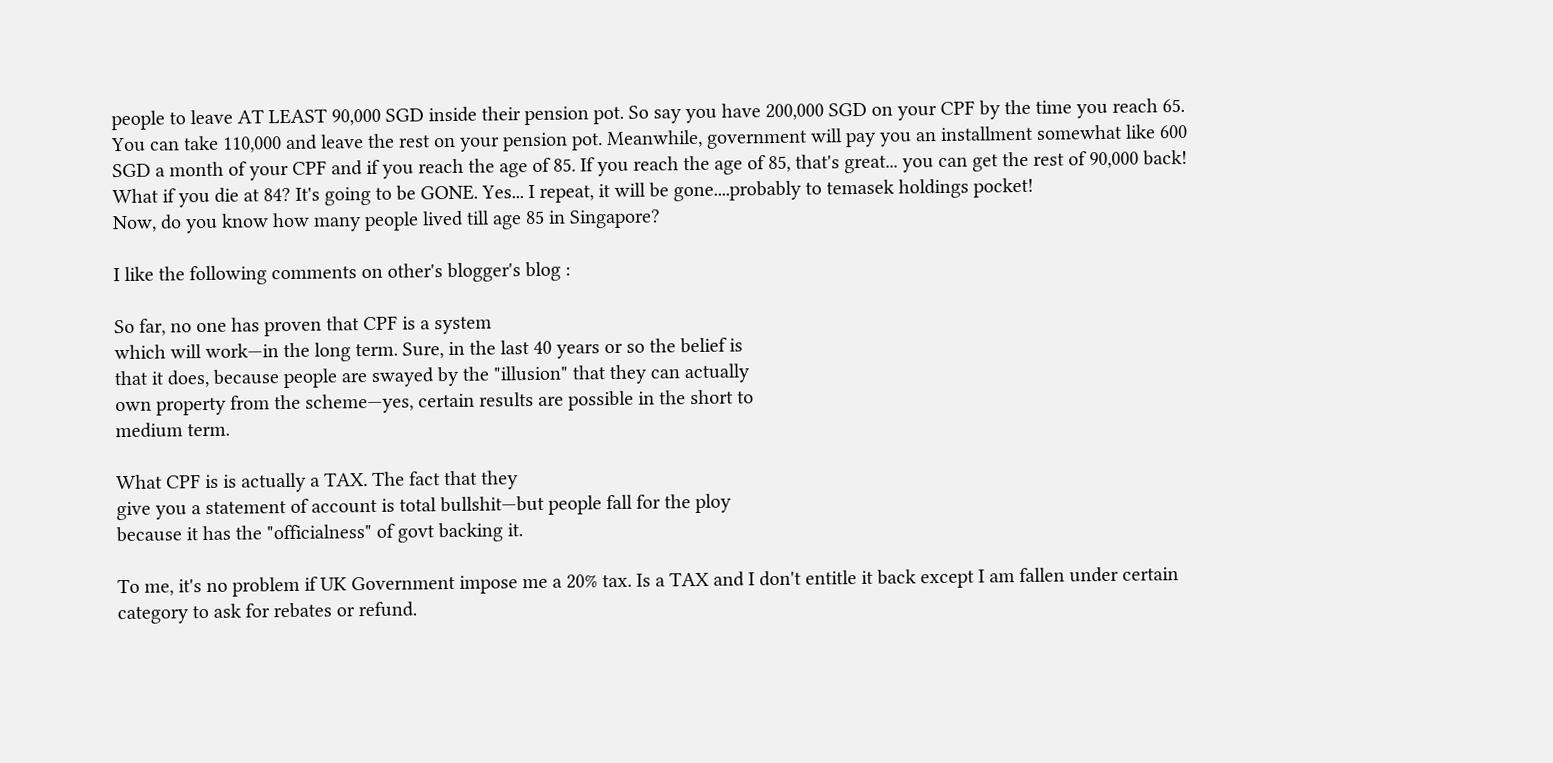people to leave AT LEAST 90,000 SGD inside their pension pot. So say you have 200,000 SGD on your CPF by the time you reach 65. You can take 110,000 and leave the rest on your pension pot. Meanwhile, government will pay you an installment somewhat like 600 SGD a month of your CPF and if you reach the age of 85. If you reach the age of 85, that's great... you can get the rest of 90,000 back! What if you die at 84? It's going to be GONE. Yes... I repeat, it will be gone....probably to temasek holdings pocket!
Now, do you know how many people lived till age 85 in Singapore?

I like the following comments on other's blogger's blog :

So far, no one has proven that CPF is a system
which will work—in the long term. Sure, in the last 40 years or so the belief is
that it does, because people are swayed by the "illusion" that they can actually
own property from the scheme—yes, certain results are possible in the short to
medium term.

What CPF is is actually a TAX. The fact that they
give you a statement of account is total bullshit—but people fall for the ploy
because it has the "officialness" of govt backing it.

To me, it's no problem if UK Government impose me a 20% tax. Is a TAX and I don't entitle it back except I am fallen under certain category to ask for rebates or refund.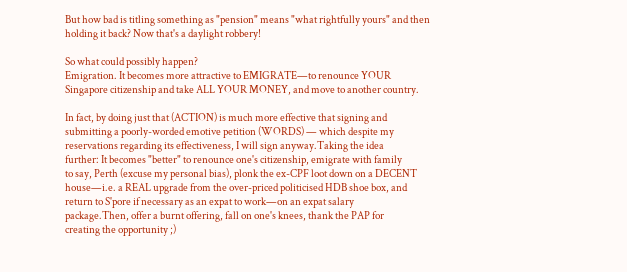But how bad is titling something as "pension" means "what rightfully yours" and then holding it back? Now that's a daylight robbery!

So what could possibly happen?
Emigration. It becomes more attractive to EMIGRATE—to renounce YOUR
Singapore citizenship and take ALL YOUR MONEY, and move to another country.

In fact, by doing just that (ACTION) is much more effective that signing and
submitting a poorly-worded emotive petition (WORDS) — which despite my
reservations regarding its effectiveness, I will sign anyway.Taking the idea
further: It becomes "better" to renounce one's citizenship, emigrate with family
to say, Perth (excuse my personal bias), plonk the ex-CPF loot down on a DECENT
house—i.e. a REAL upgrade from the over-priced politicised HDB shoe box, and
return to S'pore if necessary as an expat to work—on an expat salary
package.Then, offer a burnt offering, fall on one's knees, thank the PAP for
creating the opportunity ;)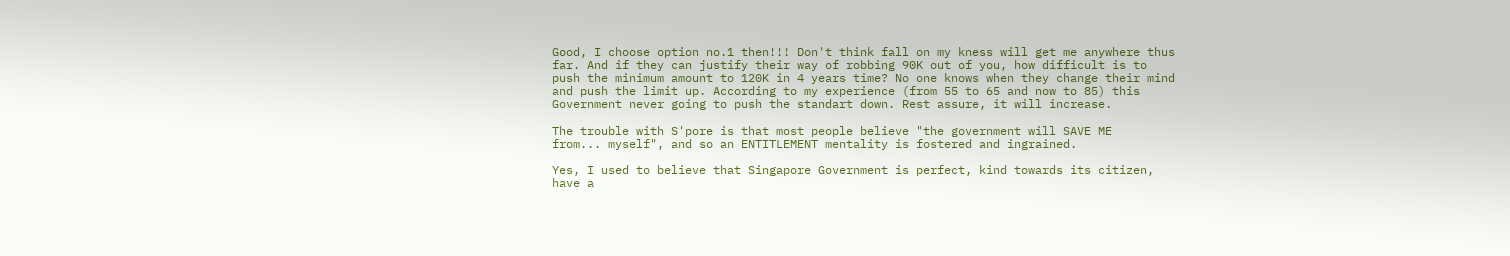Good, I choose option no.1 then!!! Don't think fall on my kness will get me anywhere thus far. And if they can justify their way of robbing 90K out of you, how difficult is to push the minimum amount to 120K in 4 years time? No one knows when they change their mind and push the limit up. According to my experience (from 55 to 65 and now to 85) this Government never going to push the standart down. Rest assure, it will increase.

The trouble with S'pore is that most people believe "the government will SAVE ME
from... myself", and so an ENTITLEMENT mentality is fostered and ingrained.

Yes, I used to believe that Singapore Government is perfect, kind towards its citizen, have a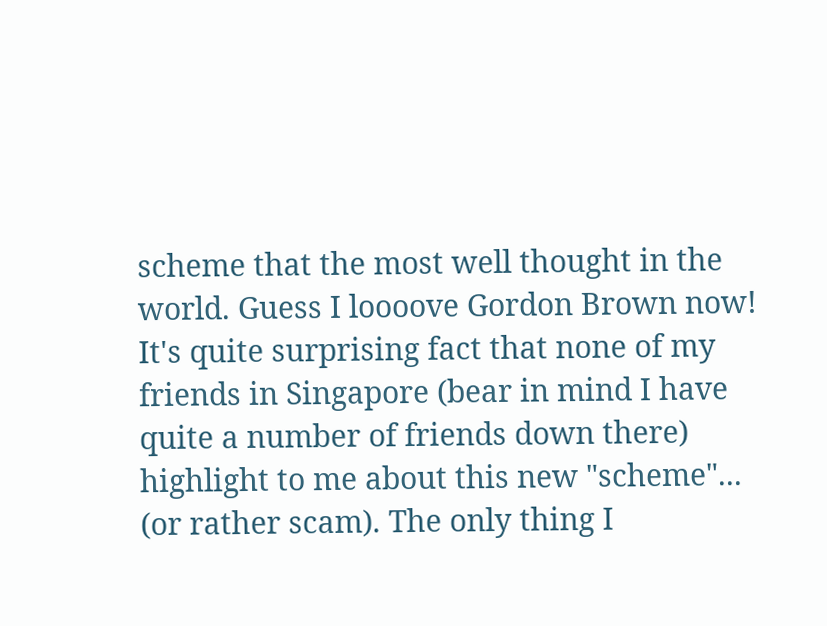scheme that the most well thought in the world. Guess I loooove Gordon Brown now! It's quite surprising fact that none of my friends in Singapore (bear in mind I have quite a number of friends down there) highlight to me about this new "scheme"... (or rather scam). The only thing I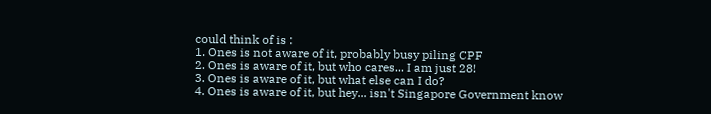could think of is :
1. Ones is not aware of it, probably busy piling CPF
2. Ones is aware of it, but who cares... I am just 28!
3. Ones is aware of it, but what else can I do?
4. Ones is aware of it, but hey... isn't Singapore Government know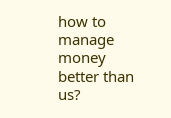how to manage money better than us?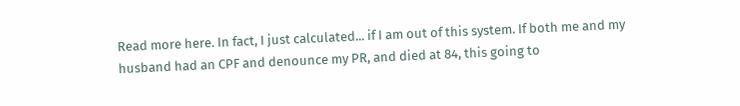Read more here. In fact, I just calculated... if I am out of this system. If both me and my husband had an CPF and denounce my PR, and died at 84, this going to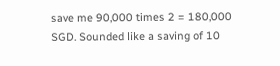save me 90,000 times 2 = 180,000 SGD. Sounded like a saving of 10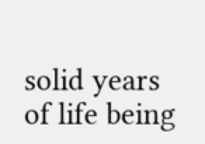solid years of life being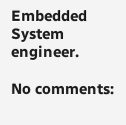Embedded System engineer.

No comments: